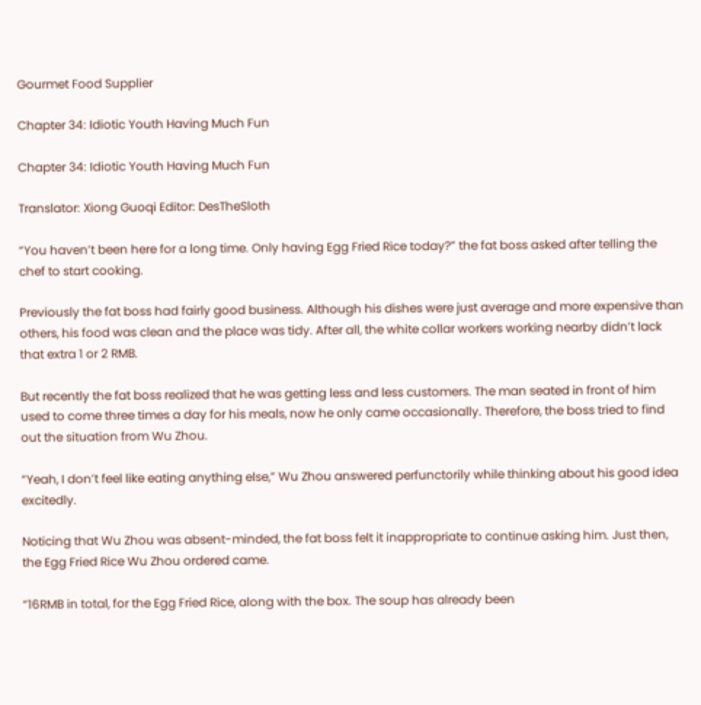Gourmet Food Supplier

Chapter 34: Idiotic Youth Having Much Fun

Chapter 34: Idiotic Youth Having Much Fun

Translator: Xiong Guoqi Editor: DesTheSloth

“You haven’t been here for a long time. Only having Egg Fried Rice today?” the fat boss asked after telling the chef to start cooking.

Previously the fat boss had fairly good business. Although his dishes were just average and more expensive than others, his food was clean and the place was tidy. After all, the white collar workers working nearby didn’t lack that extra 1 or 2 RMB.

But recently the fat boss realized that he was getting less and less customers. The man seated in front of him used to come three times a day for his meals, now he only came occasionally. Therefore, the boss tried to find out the situation from Wu Zhou.

“Yeah, I don’t feel like eating anything else,” Wu Zhou answered perfunctorily while thinking about his good idea excitedly.

Noticing that Wu Zhou was absent-minded, the fat boss felt it inappropriate to continue asking him. Just then, the Egg Fried Rice Wu Zhou ordered came.

“16RMB in total, for the Egg Fried Rice, along with the box. The soup has already been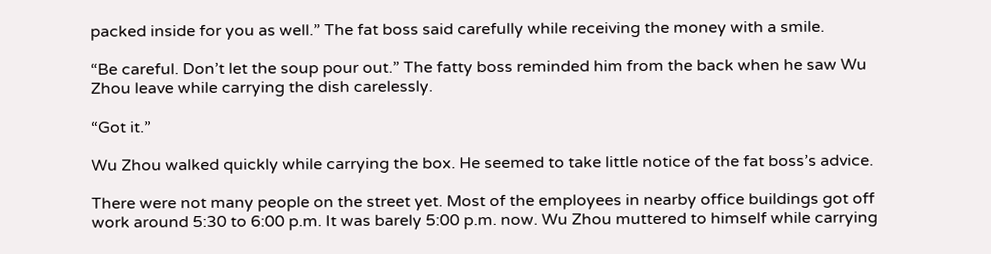packed inside for you as well.” The fat boss said carefully while receiving the money with a smile.

“Be careful. Don’t let the soup pour out.” The fatty boss reminded him from the back when he saw Wu Zhou leave while carrying the dish carelessly.

“Got it.”

Wu Zhou walked quickly while carrying the box. He seemed to take little notice of the fat boss’s advice.

There were not many people on the street yet. Most of the employees in nearby office buildings got off work around 5:30 to 6:00 p.m. It was barely 5:00 p.m. now. Wu Zhou muttered to himself while carrying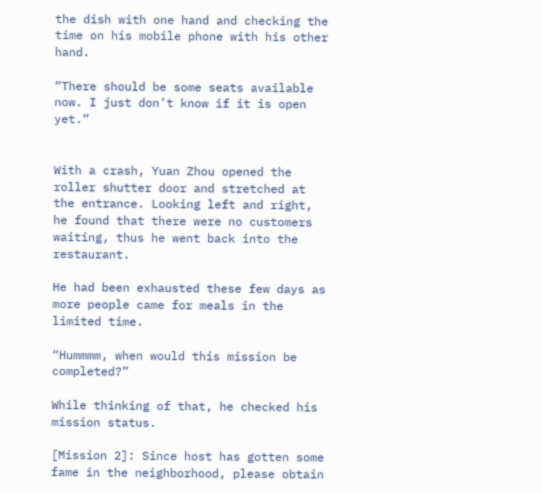the dish with one hand and checking the time on his mobile phone with his other hand.

“There should be some seats available now. I just don’t know if it is open yet.”


With a crash, Yuan Zhou opened the roller shutter door and stretched at the entrance. Looking left and right, he found that there were no customers waiting, thus he went back into the restaurant.

He had been exhausted these few days as more people came for meals in the limited time.

“Hummmm, when would this mission be completed?”

While thinking of that, he checked his mission status.

[Mission 2]: Since host has gotten some fame in the neighborhood, please obtain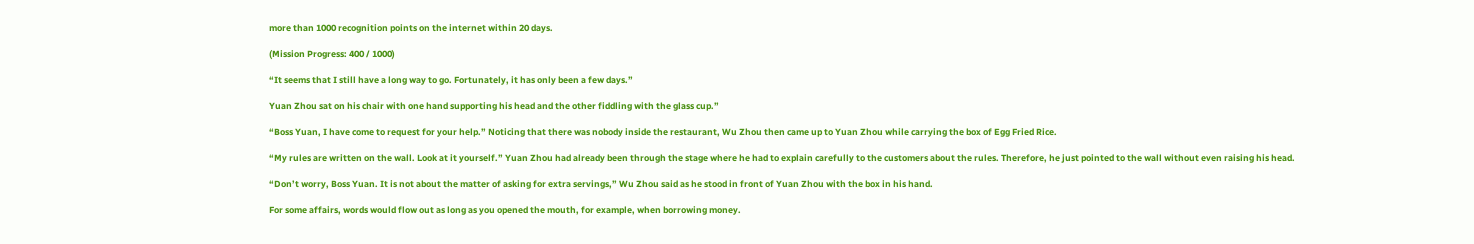more than 1000 recognition points on the internet within 20 days.

(Mission Progress: 400 / 1000)

“It seems that I still have a long way to go. Fortunately, it has only been a few days.”

Yuan Zhou sat on his chair with one hand supporting his head and the other fiddling with the glass cup.”

“Boss Yuan, I have come to request for your help.” Noticing that there was nobody inside the restaurant, Wu Zhou then came up to Yuan Zhou while carrying the box of Egg Fried Rice.

“My rules are written on the wall. Look at it yourself.” Yuan Zhou had already been through the stage where he had to explain carefully to the customers about the rules. Therefore, he just pointed to the wall without even raising his head.

“Don’t worry, Boss Yuan. It is not about the matter of asking for extra servings,” Wu Zhou said as he stood in front of Yuan Zhou with the box in his hand.

For some affairs, words would flow out as long as you opened the mouth, for example, when borrowing money.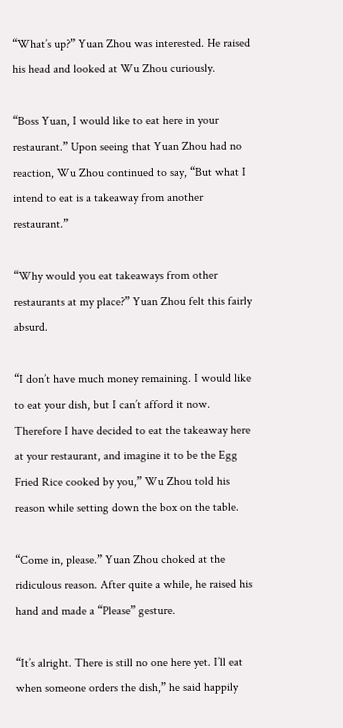“What’s up?” Yuan Zhou was interested. He raised his head and looked at Wu Zhou curiously.

“Boss Yuan, I would like to eat here in your restaurant.” Upon seeing that Yuan Zhou had no reaction, Wu Zhou continued to say, “But what I intend to eat is a takeaway from another restaurant.”

“Why would you eat takeaways from other restaurants at my place?” Yuan Zhou felt this fairly absurd.

“I don’t have much money remaining. I would like to eat your dish, but I can’t afford it now. Therefore I have decided to eat the takeaway here at your restaurant, and imagine it to be the Egg Fried Rice cooked by you,” Wu Zhou told his reason while setting down the box on the table.

“Come in, please.” Yuan Zhou choked at the ridiculous reason. After quite a while, he raised his hand and made a “Please” gesture.

“It’s alright. There is still no one here yet. I’ll eat when someone orders the dish,” he said happily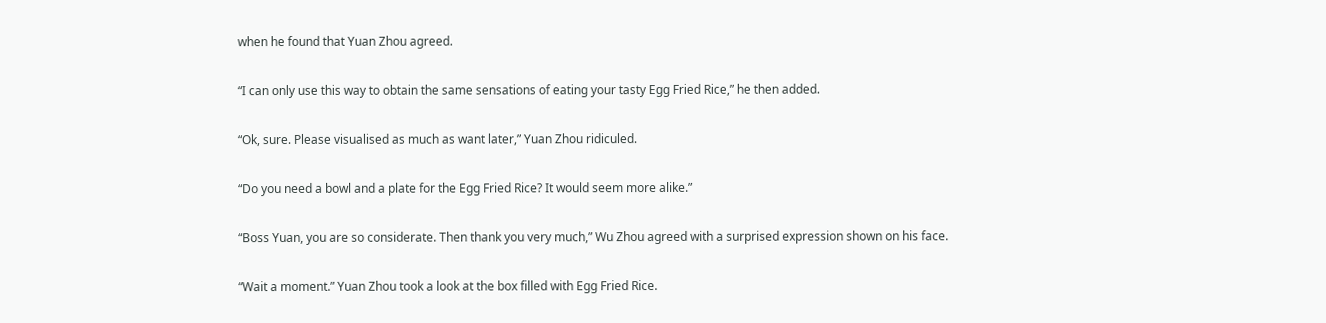when he found that Yuan Zhou agreed.

“I can only use this way to obtain the same sensations of eating your tasty Egg Fried Rice,” he then added.

“Ok, sure. Please visualised as much as want later,” Yuan Zhou ridiculed.

“Do you need a bowl and a plate for the Egg Fried Rice? It would seem more alike.”

“Boss Yuan, you are so considerate. Then thank you very much,” Wu Zhou agreed with a surprised expression shown on his face.

“Wait a moment.” Yuan Zhou took a look at the box filled with Egg Fried Rice.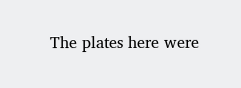The plates here were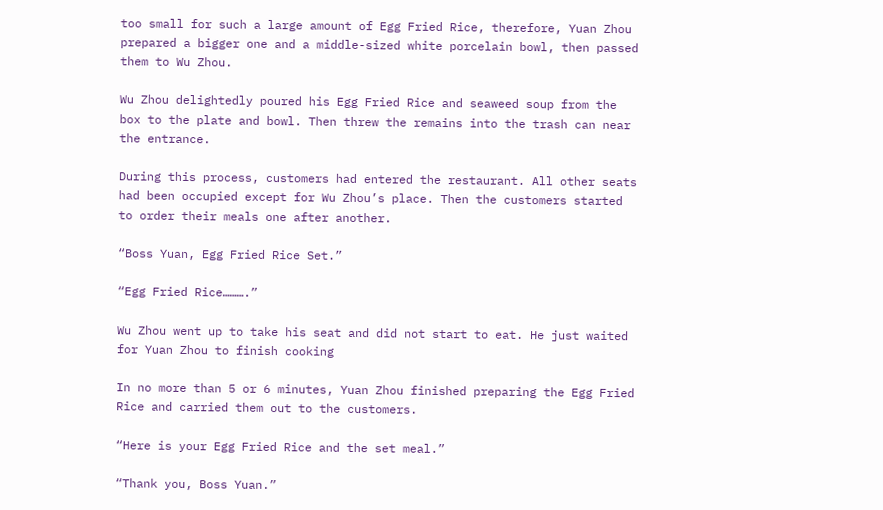too small for such a large amount of Egg Fried Rice, therefore, Yuan Zhou prepared a bigger one and a middle-sized white porcelain bowl, then passed them to Wu Zhou.

Wu Zhou delightedly poured his Egg Fried Rice and seaweed soup from the box to the plate and bowl. Then threw the remains into the trash can near the entrance.

During this process, customers had entered the restaurant. All other seats had been occupied except for Wu Zhou’s place. Then the customers started to order their meals one after another.

“Boss Yuan, Egg Fried Rice Set.”

“Egg Fried Rice……….”

Wu Zhou went up to take his seat and did not start to eat. He just waited for Yuan Zhou to finish cooking

In no more than 5 or 6 minutes, Yuan Zhou finished preparing the Egg Fried Rice and carried them out to the customers.

“Here is your Egg Fried Rice and the set meal.”

“Thank you, Boss Yuan.”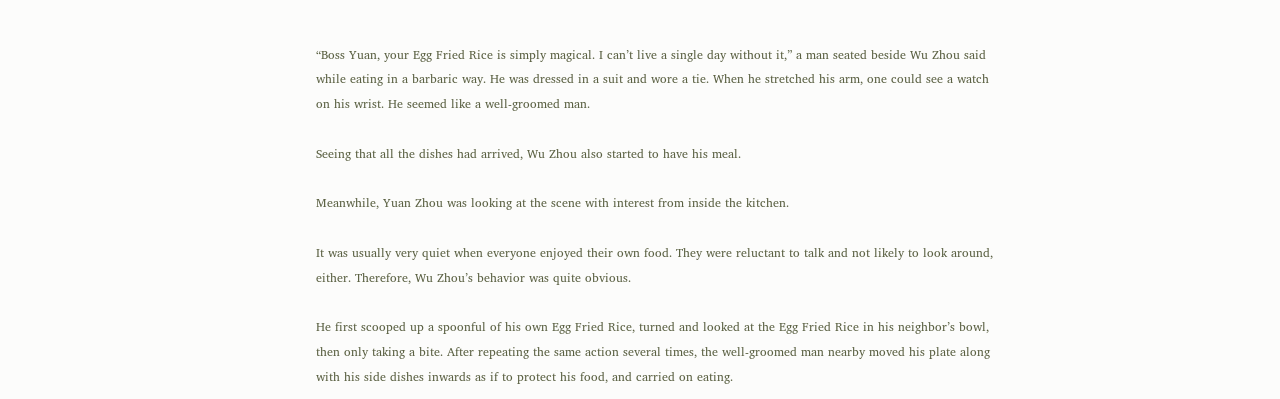“Boss Yuan, your Egg Fried Rice is simply magical. I can’t live a single day without it,” a man seated beside Wu Zhou said while eating in a barbaric way. He was dressed in a suit and wore a tie. When he stretched his arm, one could see a watch on his wrist. He seemed like a well-groomed man.

Seeing that all the dishes had arrived, Wu Zhou also started to have his meal.

Meanwhile, Yuan Zhou was looking at the scene with interest from inside the kitchen.

It was usually very quiet when everyone enjoyed their own food. They were reluctant to talk and not likely to look around, either. Therefore, Wu Zhou’s behavior was quite obvious.

He first scooped up a spoonful of his own Egg Fried Rice, turned and looked at the Egg Fried Rice in his neighbor’s bowl, then only taking a bite. After repeating the same action several times, the well-groomed man nearby moved his plate along with his side dishes inwards as if to protect his food, and carried on eating.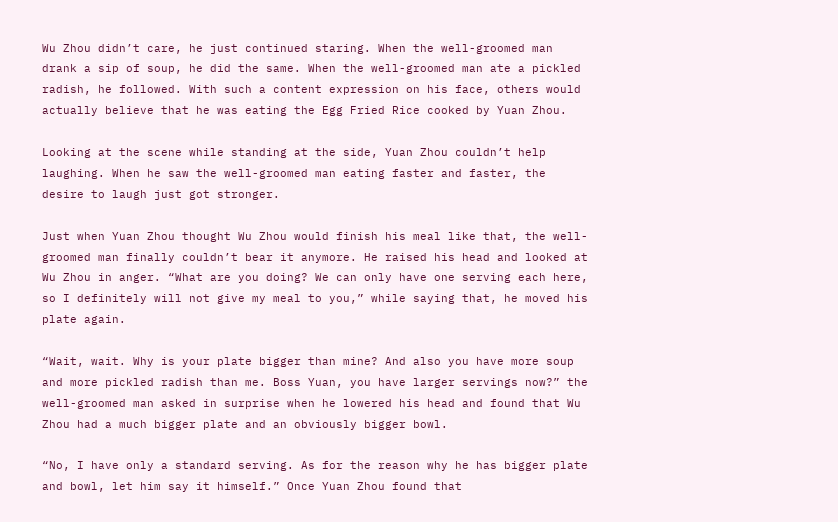Wu Zhou didn’t care, he just continued staring. When the well-groomed man drank a sip of soup, he did the same. When the well-groomed man ate a pickled radish, he followed. With such a content expression on his face, others would actually believe that he was eating the Egg Fried Rice cooked by Yuan Zhou.

Looking at the scene while standing at the side, Yuan Zhou couldn’t help laughing. When he saw the well-groomed man eating faster and faster, the desire to laugh just got stronger.

Just when Yuan Zhou thought Wu Zhou would finish his meal like that, the well-groomed man finally couldn’t bear it anymore. He raised his head and looked at Wu Zhou in anger. “What are you doing? We can only have one serving each here, so I definitely will not give my meal to you,” while saying that, he moved his plate again.

“Wait, wait. Why is your plate bigger than mine? And also you have more soup and more pickled radish than me. Boss Yuan, you have larger servings now?” the well-groomed man asked in surprise when he lowered his head and found that Wu Zhou had a much bigger plate and an obviously bigger bowl.

“No, I have only a standard serving. As for the reason why he has bigger plate and bowl, let him say it himself.” Once Yuan Zhou found that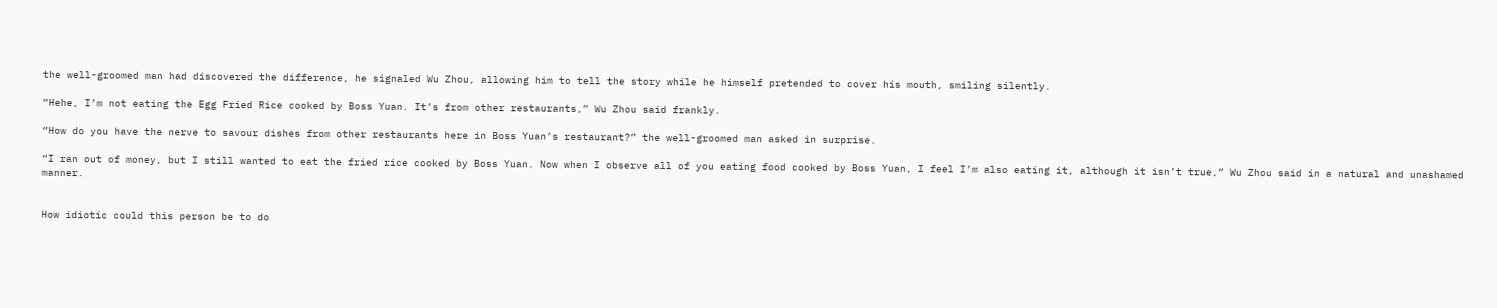the well-groomed man had discovered the difference, he signaled Wu Zhou, allowing him to tell the story while he himself pretended to cover his mouth, smiling silently.

“Hehe, I’m not eating the Egg Fried Rice cooked by Boss Yuan. It’s from other restaurants,” Wu Zhou said frankly.

“How do you have the nerve to savour dishes from other restaurants here in Boss Yuan’s restaurant?” the well-groomed man asked in surprise.

“I ran out of money, but I still wanted to eat the fried rice cooked by Boss Yuan. Now when I observe all of you eating food cooked by Boss Yuan, I feel I’m also eating it, although it isn’t true,” Wu Zhou said in a natural and unashamed manner.


How idiotic could this person be to do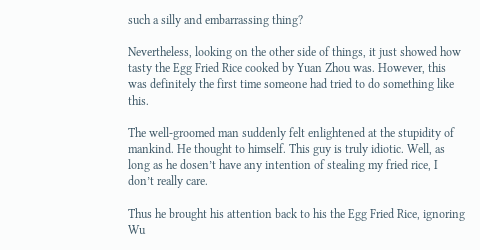such a silly and embarrassing thing?

Nevertheless, looking on the other side of things, it just showed how tasty the Egg Fried Rice cooked by Yuan Zhou was. However, this was definitely the first time someone had tried to do something like this.

The well-groomed man suddenly felt enlightened at the stupidity of mankind. He thought to himself. This guy is truly idiotic. Well, as long as he dosen’t have any intention of stealing my fried rice, I don’t really care.

Thus he brought his attention back to his the Egg Fried Rice, ignoring Wu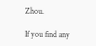Zhou.

If you find any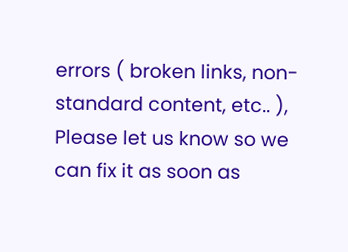errors ( broken links, non-standard content, etc.. ), Please let us know so we can fix it as soon as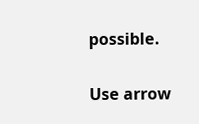possible.

Use arrow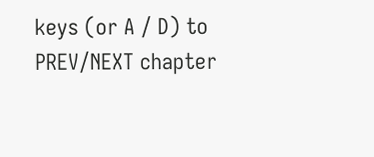keys (or A / D) to PREV/NEXT chapter